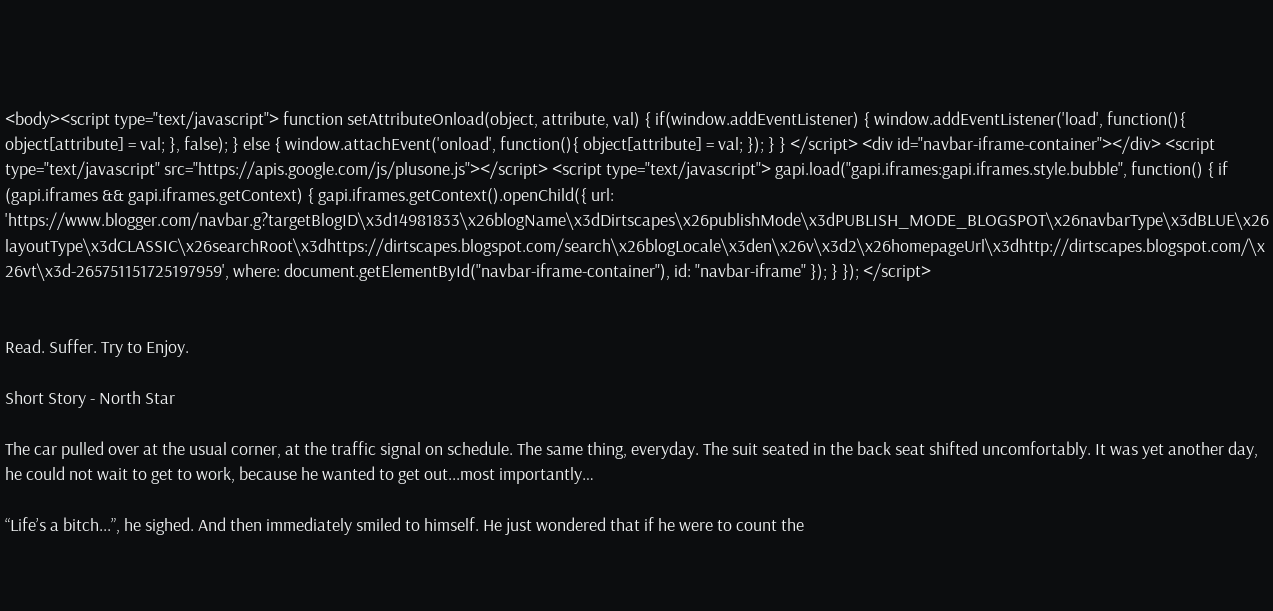<body><script type="text/javascript"> function setAttributeOnload(object, attribute, val) { if(window.addEventListener) { window.addEventListener('load', function(){ object[attribute] = val; }, false); } else { window.attachEvent('onload', function(){ object[attribute] = val; }); } } </script> <div id="navbar-iframe-container"></div> <script type="text/javascript" src="https://apis.google.com/js/plusone.js"></script> <script type="text/javascript"> gapi.load("gapi.iframes:gapi.iframes.style.bubble", function() { if (gapi.iframes && gapi.iframes.getContext) { gapi.iframes.getContext().openChild({ url: 'https://www.blogger.com/navbar.g?targetBlogID\x3d14981833\x26blogName\x3dDirtscapes\x26publishMode\x3dPUBLISH_MODE_BLOGSPOT\x26navbarType\x3dBLUE\x26layoutType\x3dCLASSIC\x26searchRoot\x3dhttps://dirtscapes.blogspot.com/search\x26blogLocale\x3den\x26v\x3d2\x26homepageUrl\x3dhttp://dirtscapes.blogspot.com/\x26vt\x3d-265751151725197959', where: document.getElementById("navbar-iframe-container"), id: "navbar-iframe" }); } }); </script>


Read. Suffer. Try to Enjoy.

Short Story - North Star

The car pulled over at the usual corner, at the traffic signal on schedule. The same thing, everyday. The suit seated in the back seat shifted uncomfortably. It was yet another day, he could not wait to get to work, because he wanted to get out...most importantly…

“Life’s a bitch...”, he sighed. And then immediately smiled to himself. He just wondered that if he were to count the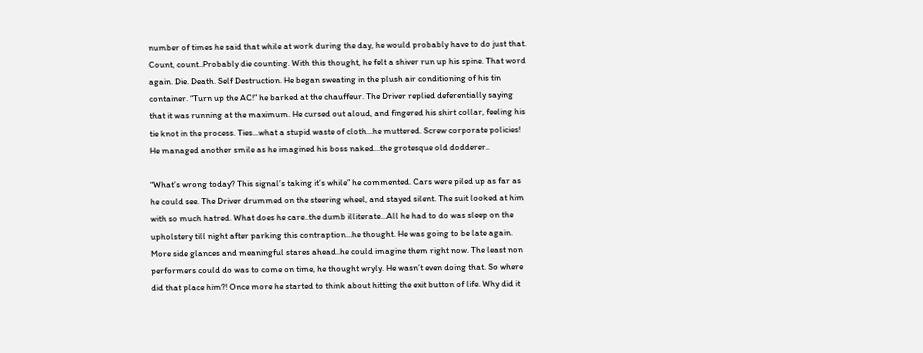number of times he said that while at work during the day, he would probably have to do just that. Count, count..Probably die counting. With this thought, he felt a shiver run up his spine. That word again. Die. Death. Self Destruction. He began sweating in the plush air conditioning of his tin container. “Turn up the AC!” he barked at the chauffeur. The Driver replied deferentially saying that it was running at the maximum. He cursed out aloud, and fingered his shirt collar, feeling his tie knot in the process. Ties...what a stupid waste of cloth...he muttered. Screw corporate policies! He managed another smile as he imagined his boss naked…the grotesque old dodderer..

“What’s wrong today? This signal’s taking it’s while” he commented. Cars were piled up as far as he could see. The Driver drummed on the steering wheel, and stayed silent. The suit looked at him with so much hatred. What does he care..the dumb illiterate…All he had to do was sleep on the upholstery till night after parking this contraption…he thought. He was going to be late again. More side glances and meaningful stares ahead..he could imagine them right now. The least non performers could do was to come on time, he thought wryly. He wasn’t even doing that. So where did that place him?! Once more he started to think about hitting the exit button of life. Why did it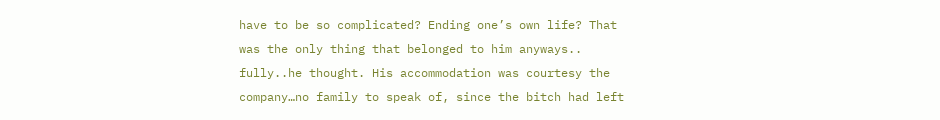have to be so complicated? Ending one’s own life? That was the only thing that belonged to him anyways.. fully..he thought. His accommodation was courtesy the company…no family to speak of, since the bitch had left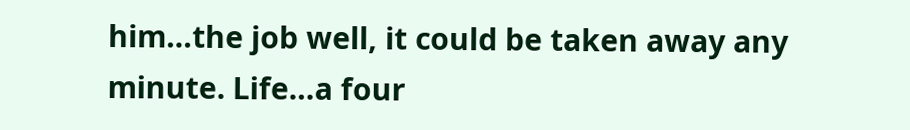him…the job well, it could be taken away any minute. Life…a four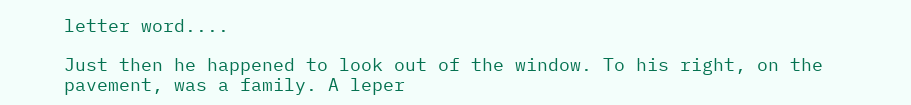letter word....

Just then he happened to look out of the window. To his right, on the pavement, was a family. A leper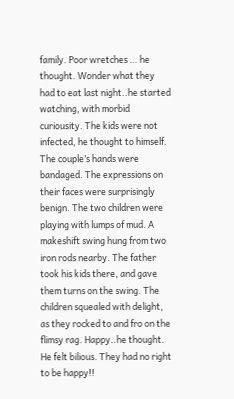family. Poor wretches … he thought. Wonder what they had to eat last night..he started watching, with morbid curiousity. The kids were not infected, he thought to himself. The couple’s hands were bandaged. The expressions on their faces were surprisingly benign. The two children were playing with lumps of mud. A makeshift swing hung from two iron rods nearby. The father took his kids there, and gave them turns on the swing. The children squealed with delight, as they rocked to and fro on the flimsy rag. Happy..he thought. He felt bilious. They had no right to be happy!!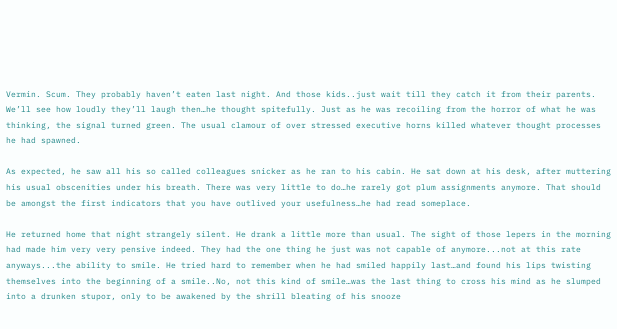Vermin. Scum. They probably haven’t eaten last night. And those kids..just wait till they catch it from their parents. We’ll see how loudly they’ll laugh then…he thought spitefully. Just as he was recoiling from the horror of what he was thinking, the signal turned green. The usual clamour of over stressed executive horns killed whatever thought processes he had spawned.

As expected, he saw all his so called colleagues snicker as he ran to his cabin. He sat down at his desk, after muttering his usual obscenities under his breath. There was very little to do…he rarely got plum assignments anymore. That should be amongst the first indicators that you have outlived your usefulness…he had read someplace.

He returned home that night strangely silent. He drank a little more than usual. The sight of those lepers in the morning had made him very very pensive indeed. They had the one thing he just was not capable of anymore...not at this rate anyways...the ability to smile. He tried hard to remember when he had smiled happily last…and found his lips twisting themselves into the beginning of a smile..No, not this kind of smile…was the last thing to cross his mind as he slumped into a drunken stupor, only to be awakened by the shrill bleating of his snooze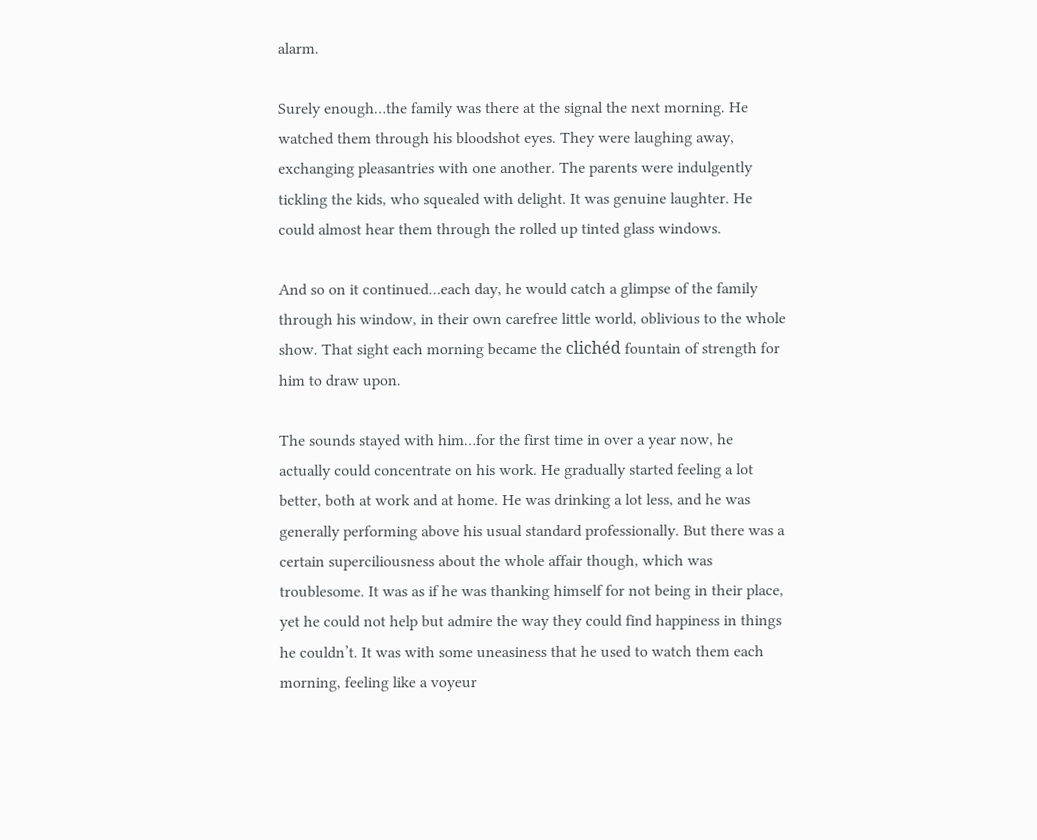alarm.

Surely enough…the family was there at the signal the next morning. He watched them through his bloodshot eyes. They were laughing away, exchanging pleasantries with one another. The parents were indulgently tickling the kids, who squealed with delight. It was genuine laughter. He could almost hear them through the rolled up tinted glass windows.

And so on it continued…each day, he would catch a glimpse of the family through his window, in their own carefree little world, oblivious to the whole show. That sight each morning became the clichéd fountain of strength for him to draw upon.

The sounds stayed with him…for the first time in over a year now, he actually could concentrate on his work. He gradually started feeling a lot better, both at work and at home. He was drinking a lot less, and he was generally performing above his usual standard professionally. But there was a certain superciliousness about the whole affair though, which was troublesome. It was as if he was thanking himself for not being in their place, yet he could not help but admire the way they could find happiness in things he couldn’t. It was with some uneasiness that he used to watch them each morning, feeling like a voyeur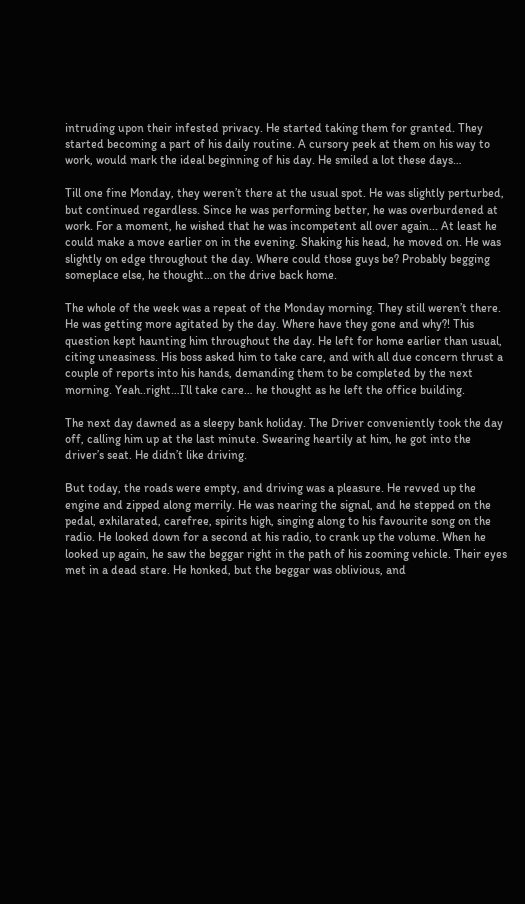intruding upon their infested privacy. He started taking them for granted. They started becoming a part of his daily routine. A cursory peek at them on his way to work, would mark the ideal beginning of his day. He smiled a lot these days…

Till one fine Monday, they weren’t there at the usual spot. He was slightly perturbed, but continued regardless. Since he was performing better, he was overburdened at work. For a moment, he wished that he was incompetent all over again... At least he could make a move earlier on in the evening. Shaking his head, he moved on. He was slightly on edge throughout the day. Where could those guys be? Probably begging someplace else, he thought…on the drive back home.

The whole of the week was a repeat of the Monday morning. They still weren’t there. He was getting more agitated by the day. Where have they gone and why?! This question kept haunting him throughout the day. He left for home earlier than usual, citing uneasiness. His boss asked him to take care, and with all due concern thrust a couple of reports into his hands, demanding them to be completed by the next morning. Yeah..right…I’ll take care… he thought as he left the office building.

The next day dawned as a sleepy bank holiday. The Driver conveniently took the day off, calling him up at the last minute. Swearing heartily at him, he got into the driver’s seat. He didn’t like driving.

But today, the roads were empty, and driving was a pleasure. He revved up the engine and zipped along merrily. He was nearing the signal, and he stepped on the pedal, exhilarated, carefree, spirits high, singing along to his favourite song on the radio. He looked down for a second at his radio, to crank up the volume. When he looked up again, he saw the beggar right in the path of his zooming vehicle. Their eyes met in a dead stare. He honked, but the beggar was oblivious, and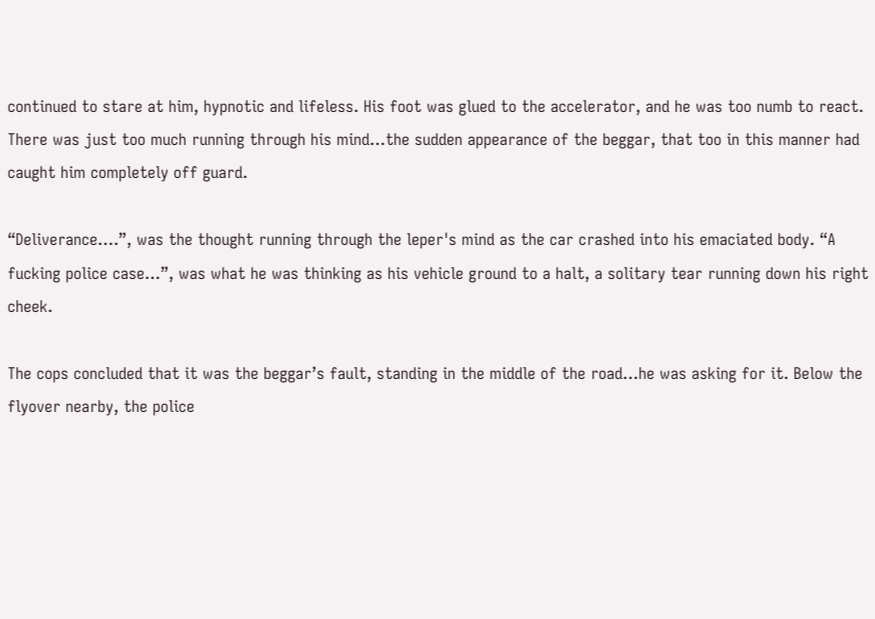continued to stare at him, hypnotic and lifeless. His foot was glued to the accelerator, and he was too numb to react. There was just too much running through his mind…the sudden appearance of the beggar, that too in this manner had caught him completely off guard.

“Deliverance….”, was the thought running through the leper's mind as the car crashed into his emaciated body. “A fucking police case…”, was what he was thinking as his vehicle ground to a halt, a solitary tear running down his right cheek.

The cops concluded that it was the beggar’s fault, standing in the middle of the road…he was asking for it. Below the flyover nearby, the police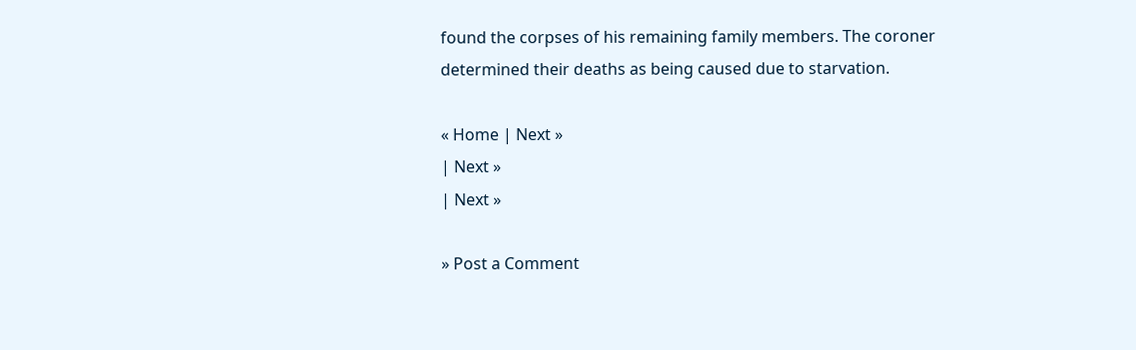found the corpses of his remaining family members. The coroner determined their deaths as being caused due to starvation.

« Home | Next »
| Next »
| Next »

» Post a Comment